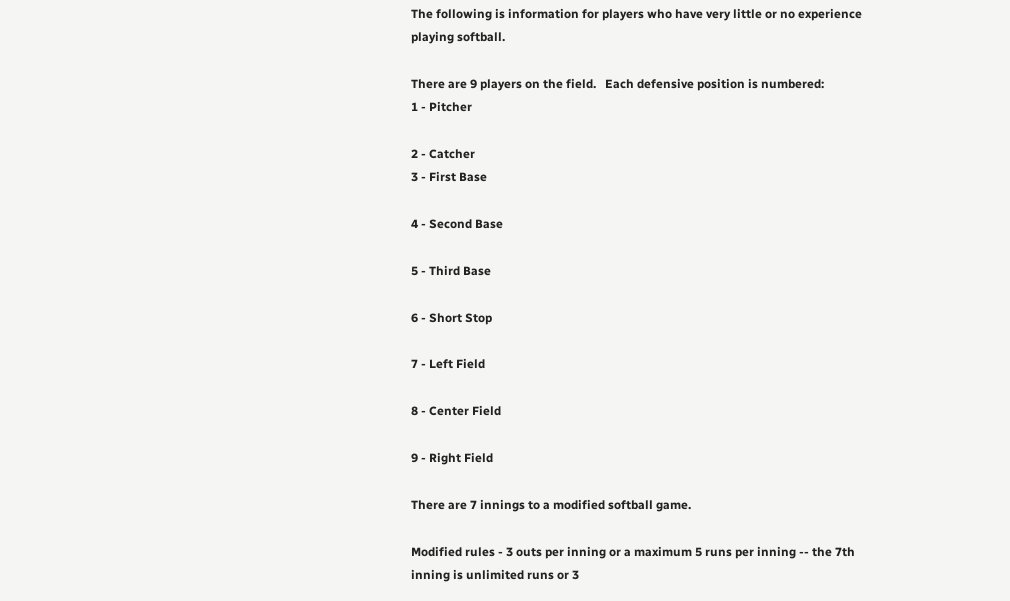The following is information for players who have very little or no experience playing softball.

There are 9 players on the field.   Each defensive position is numbered:
1 - Pitcher

2 - Catcher
3 - First Base

4 - Second Base

5 - Third Base

6 - Short Stop

7 - Left Field

8 - Center Field

9 - Right Field

There are 7 innings to a modified softball game.

Modified rules - 3 outs per inning or a maximum 5 runs per inning -- the 7th inning is unlimited runs or 3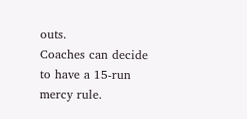outs.
Coaches can decide to have a 15-run mercy rule.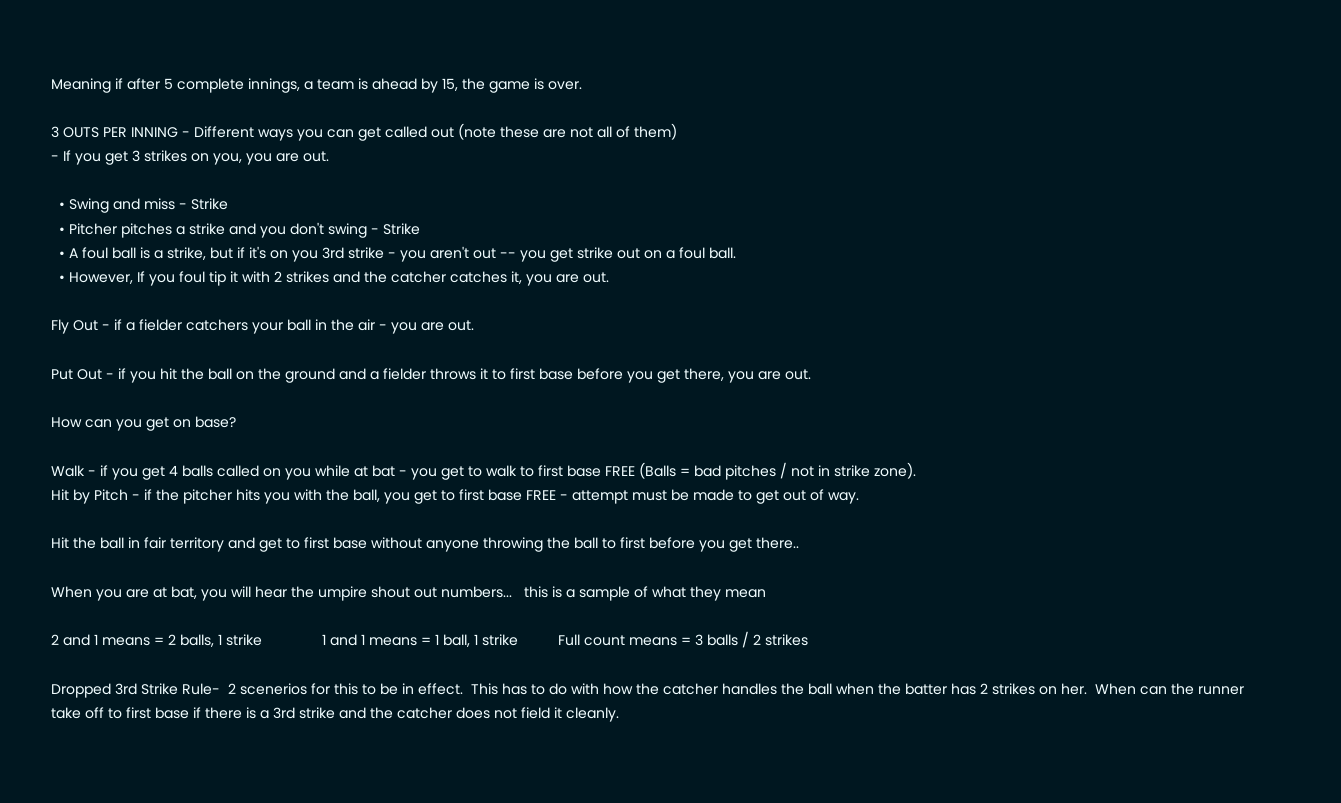Meaning if after 5 complete innings, a team is ahead by 15, the game is over.

3 OUTS PER INNING - Different ways you can get called out (note these are not all of them)
- If you get 3 strikes on you, you are out.

  • Swing and miss - Strike
  • Pitcher pitches a strike and you don't swing - Strike
  • A foul ball is a strike, but if it's on you 3rd strike - you aren't out -- you get strike out on a foul ball.
  • However, If you foul tip it with 2 strikes and the catcher catches it, you are out.

Fly Out - if a fielder catchers your ball in the air - you are out.

Put Out - if you hit the ball on the ground and a fielder throws it to first base before you get there, you are out.

How can you get on base?

Walk - if you get 4 balls called on you while at bat - you get to walk to first base FREE (Balls = bad pitches / not in strike zone).
Hit by Pitch - if the pitcher hits you with the ball, you get to first base FREE - attempt must be made to get out of way.

Hit the ball in fair territory and get to first base without anyone throwing the ball to first before you get there..

When you are at bat, you will hear the umpire shout out numbers...   this is a sample of what they mean

2 and 1 means = 2 balls, 1 strike               1 and 1 means = 1 ball, 1 strike          Full count means = 3 balls / 2 strikes

Dropped 3rd Strike Rule-  2 scenerios for this to be in effect.  This has to do with how the catcher handles the ball when the batter has 2 strikes on her.  When can the runner take off to first base if there is a 3rd strike and the catcher does not field it cleanly.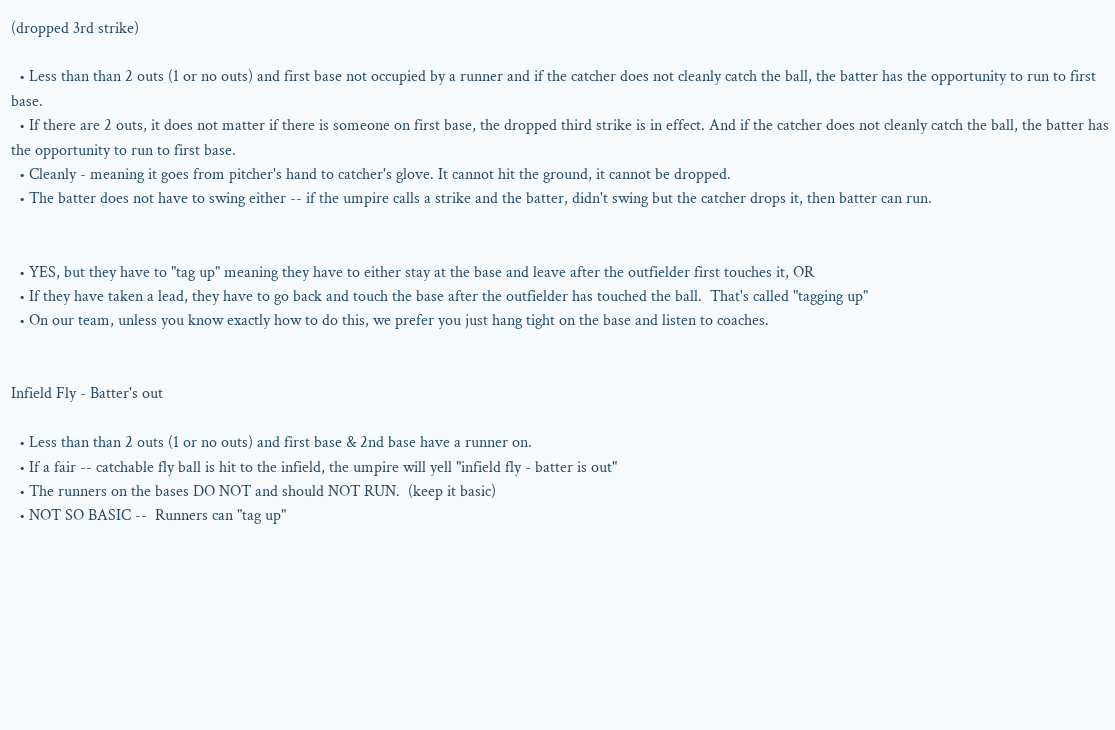(dropped 3rd strike)

  • Less than than 2 outs (1 or no outs) and first base not occupied by a runner and if the catcher does not cleanly catch the ball, the batter has the opportunity to run to first base.
  • If there are 2 outs, it does not matter if there is someone on first base, the dropped third strike is in effect. And if the catcher does not cleanly catch the ball, the batter has the opportunity to run to first base.
  • Cleanly - meaning it goes from pitcher's hand to catcher's glove. It cannot hit the ground, it cannot be dropped.
  • The batter does not have to swing either -- if the umpire calls a strike and the batter, didn't swing but the catcher drops it, then batter can run.


  • YES, but they have to "tag up" meaning they have to either stay at the base and leave after the outfielder first touches it, OR
  • If they have taken a lead, they have to go back and touch the base after the outfielder has touched the ball.  That's called "tagging up"
  • On our team, unless you know exactly how to do this, we prefer you just hang tight on the base and listen to coaches.


Infield Fly - Batter's out

  • Less than than 2 outs (1 or no outs) and first base & 2nd base have a runner on.
  • If a fair -- catchable fly ball is hit to the infield, the umpire will yell "infield fly - batter is out"
  • The runners on the bases DO NOT and should NOT RUN.  (keep it basic)
  • NOT SO BASIC --  Runners can "tag up"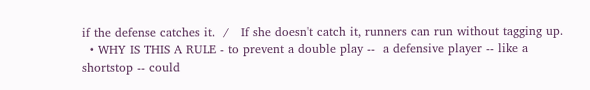if the defense catches it.  /   If she doesn't catch it, runners can run without tagging up.
  • WHY IS THIS A RULE - to prevent a double play --  a defensive player -- like a shortstop -- could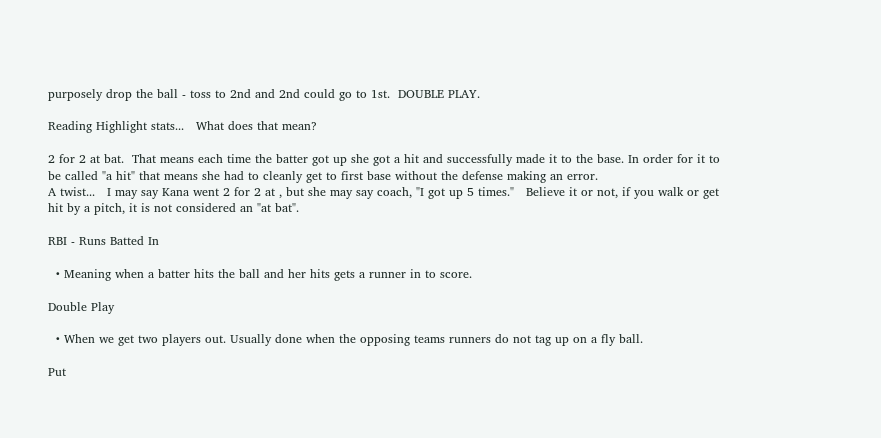purposely drop the ball - toss to 2nd and 2nd could go to 1st.  DOUBLE PLAY.

Reading Highlight stats...   What does that mean?

2 for 2 at bat.  That means each time the batter got up she got a hit and successfully made it to the base. In order for it to be called "a hit" that means she had to cleanly get to first base without the defense making an error.
A twist...   I may say Kana went 2 for 2 at , but she may say coach, "I got up 5 times."   Believe it or not, if you walk or get hit by a pitch, it is not considered an "at bat".

RBI - Runs Batted In

  • Meaning when a batter hits the ball and her hits gets a runner in to score.

Double Play

  • When we get two players out. Usually done when the opposing teams runners do not tag up on a fly ball.

Put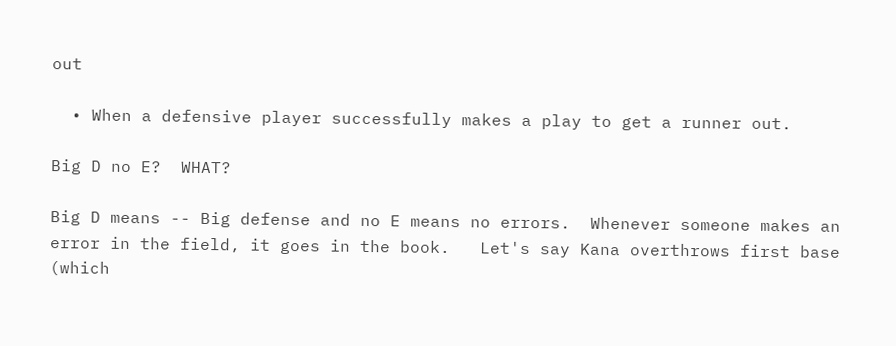out

  • When a defensive player successfully makes a play to get a runner out.

Big D no E?  WHAT?

Big D means -- Big defense and no E means no errors.  Whenever someone makes an error in the field, it goes in the book.   Let's say Kana overthrows first base (which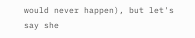would never happen), but let's say she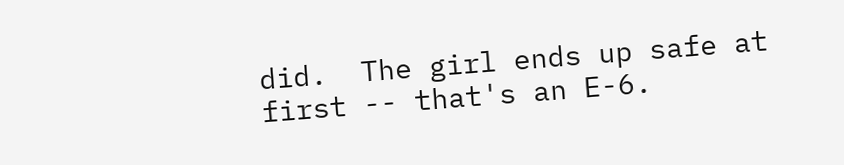did.  The girl ends up safe at first -- that's an E-6.